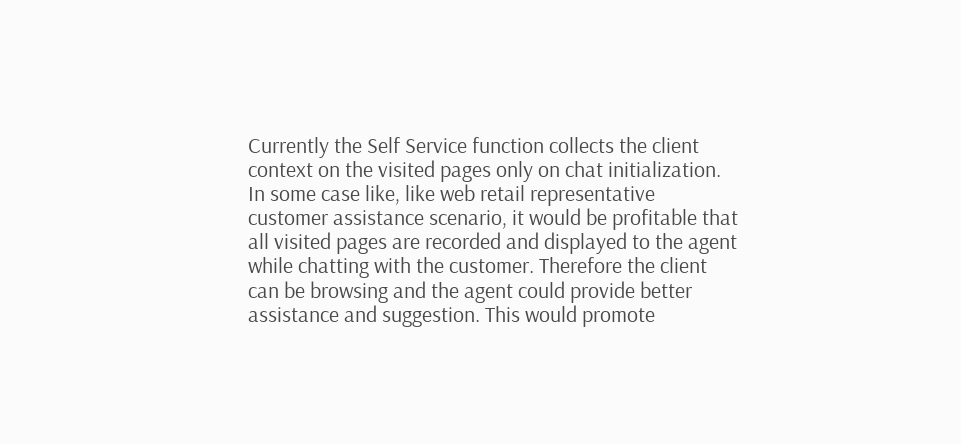Currently the Self Service function collects the client context on the visited pages only on chat initialization. In some case like, like web retail representative customer assistance scenario, it would be profitable that all visited pages are recorded and displayed to the agent while chatting with the customer. Therefore the client can be browsing and the agent could provide better assistance and suggestion. This would promote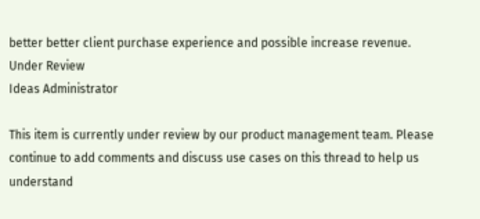better better client purchase experience and possible increase revenue.
Under Review
Ideas Administrator

This item is currently under review by our product management team. Please continue to add comments and discuss use cases on this thread to help us understand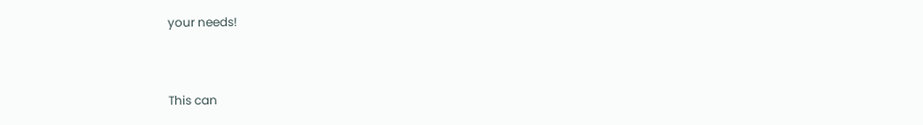your needs!



This can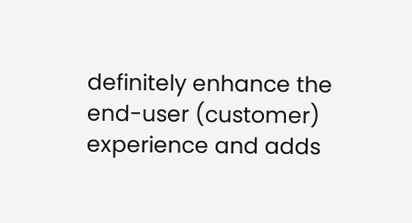definitely enhance the end-user (customer) experience and adds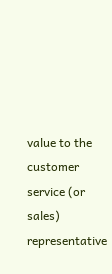value to the customer service (or sales) representative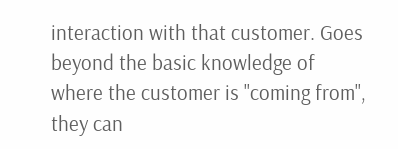interaction with that customer. Goes beyond the basic knowledge of where the customer is "coming from", they can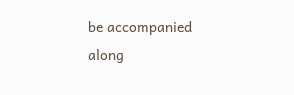be accompanied along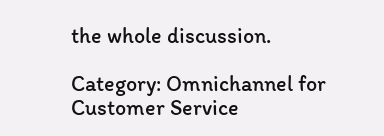the whole discussion.

Category: Omnichannel for Customer Service